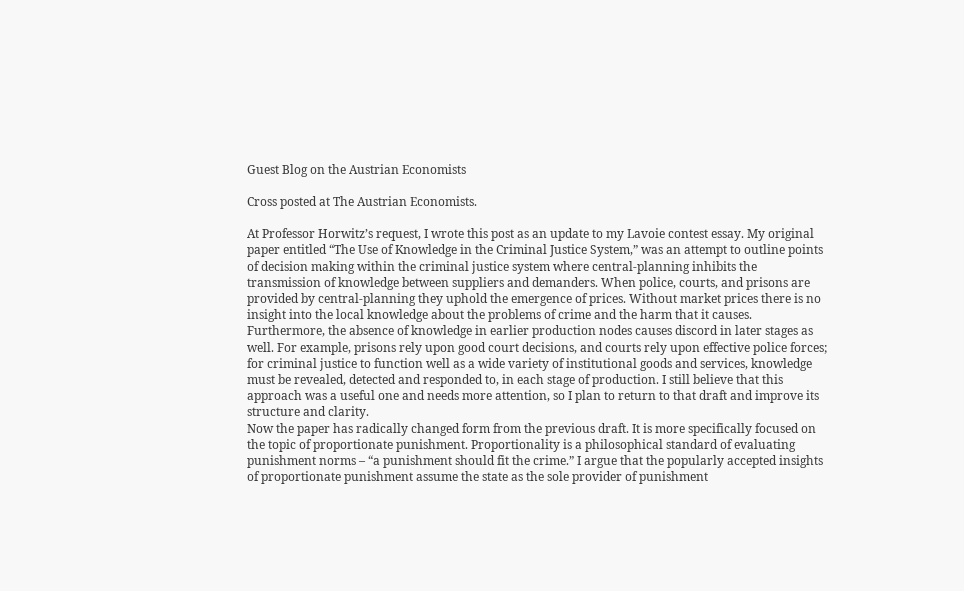Guest Blog on the Austrian Economists

Cross posted at The Austrian Economists.

At Professor Horwitz’s request, I wrote this post as an update to my Lavoie contest essay. My original paper entitled “The Use of Knowledge in the Criminal Justice System,” was an attempt to outline points of decision making within the criminal justice system where central-planning inhibits the transmission of knowledge between suppliers and demanders. When police, courts, and prisons are provided by central-planning they uphold the emergence of prices. Without market prices there is no insight into the local knowledge about the problems of crime and the harm that it causes. Furthermore, the absence of knowledge in earlier production nodes causes discord in later stages as well. For example, prisons rely upon good court decisions, and courts rely upon effective police forces; for criminal justice to function well as a wide variety of institutional goods and services, knowledge must be revealed, detected and responded to, in each stage of production. I still believe that this approach was a useful one and needs more attention, so I plan to return to that draft and improve its structure and clarity.
Now the paper has radically changed form from the previous draft. It is more specifically focused on the topic of proportionate punishment. Proportionality is a philosophical standard of evaluating punishment norms – “a punishment should fit the crime.” I argue that the popularly accepted insights of proportionate punishment assume the state as the sole provider of punishment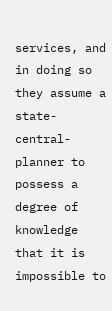services, and in doing so they assume a state-central-planner to possess a degree of knowledge that it is impossible to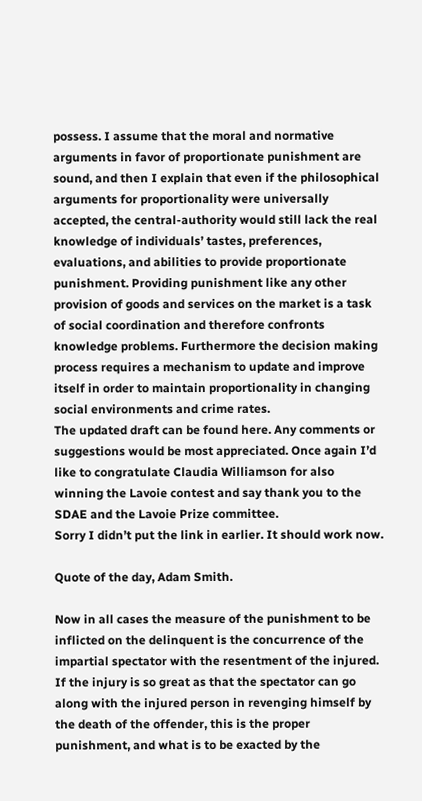possess. I assume that the moral and normative arguments in favor of proportionate punishment are sound, and then I explain that even if the philosophical arguments for proportionality were universally accepted, the central-authority would still lack the real knowledge of individuals’ tastes, preferences, evaluations, and abilities to provide proportionate punishment. Providing punishment like any other provision of goods and services on the market is a task of social coordination and therefore confronts knowledge problems. Furthermore the decision making process requires a mechanism to update and improve itself in order to maintain proportionality in changing social environments and crime rates.
The updated draft can be found here. Any comments or suggestions would be most appreciated. Once again I’d like to congratulate Claudia Williamson for also winning the Lavoie contest and say thank you to the SDAE and the Lavoie Prize committee.
Sorry I didn’t put the link in earlier. It should work now.

Quote of the day, Adam Smith.

Now in all cases the measure of the punishment to be inflicted on the delinquent is the concurrence of the impartial spectator with the resentment of the injured. If the injury is so great as that the spectator can go along with the injured person in revenging himself by the death of the offender, this is the proper punishment, and what is to be exacted by the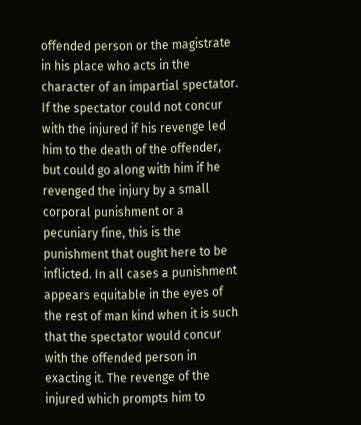offended person or the magistrate in his place who acts in the character of an impartial spectator. If the spectator could not concur with the injured if his revenge led him to the death of the offender, but could go along with him if he revenged the injury by a small corporal punishment or a pecuniary fine, this is the punishment that ought here to be inflicted. In all cases a punishment appears equitable in the eyes of the rest of man kind when it is such that the spectator would concur with the offended person in exacting it. The revenge of the injured which prompts him to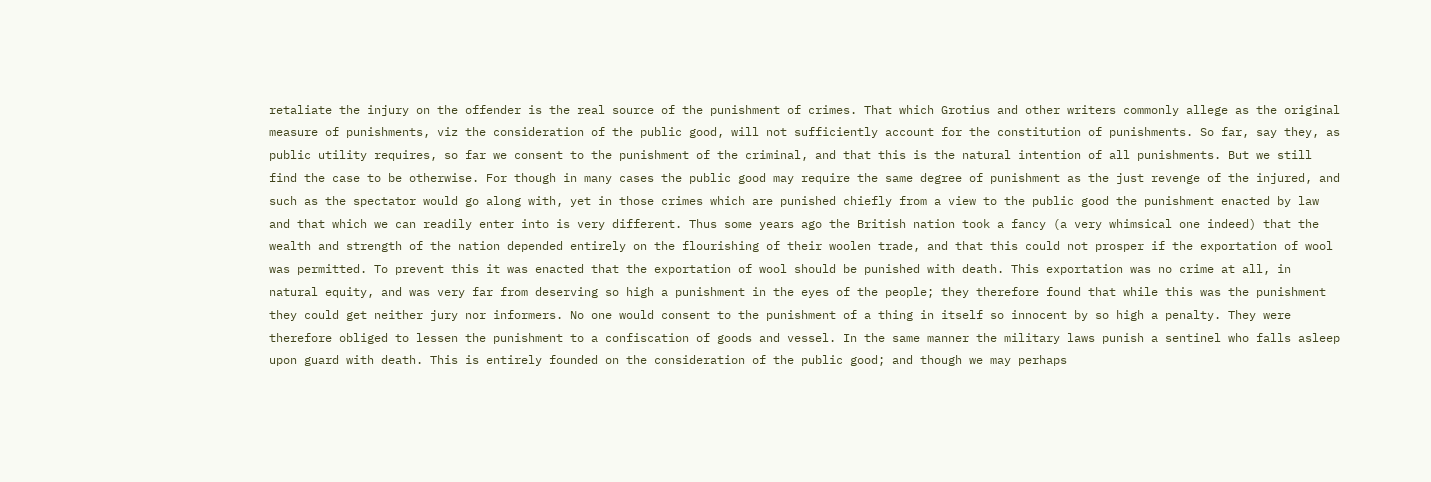retaliate the injury on the offender is the real source of the punishment of crimes. That which Grotius and other writers commonly allege as the original measure of punishments, viz the consideration of the public good, will not sufficiently account for the constitution of punishments. So far, say they, as public utility requires, so far we consent to the punishment of the criminal, and that this is the natural intention of all punishments. But we still find the case to be otherwise. For though in many cases the public good may require the same degree of punishment as the just revenge of the injured, and such as the spectator would go along with, yet in those crimes which are punished chiefly from a view to the public good the punishment enacted by law and that which we can readily enter into is very different. Thus some years ago the British nation took a fancy (a very whimsical one indeed) that the wealth and strength of the nation depended entirely on the flourishing of their woolen trade, and that this could not prosper if the exportation of wool was permitted. To prevent this it was enacted that the exportation of wool should be punished with death. This exportation was no crime at all, in natural equity, and was very far from deserving so high a punishment in the eyes of the people; they therefore found that while this was the punishment they could get neither jury nor informers. No one would consent to the punishment of a thing in itself so innocent by so high a penalty. They were therefore obliged to lessen the punishment to a confiscation of goods and vessel. In the same manner the military laws punish a sentinel who falls asleep upon guard with death. This is entirely founded on the consideration of the public good; and though we may perhaps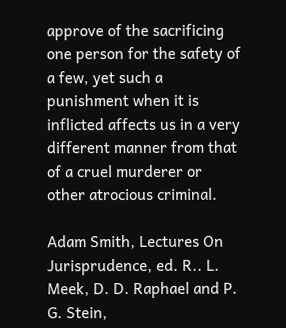approve of the sacrificing one person for the safety of a few, yet such a punishment when it is inflicted affects us in a very different manner from that of a cruel murderer or other atrocious criminal.

Adam Smith, Lectures On Jurisprudence, ed. R.. L. Meek, D. D. Raphael and P. G. Stein,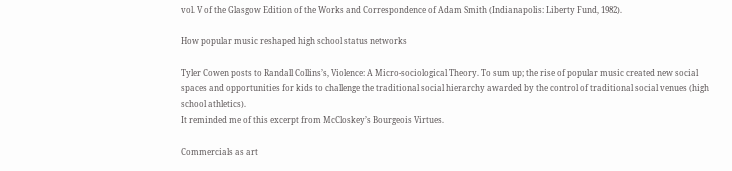vol. V of the Glasgow Edition of the Works and Correspondence of Adam Smith (Indianapolis: Liberty Fund, 1982).

How popular music reshaped high school status networks

Tyler Cowen posts to Randall Collins’s, Violence: A Micro-sociological Theory. To sum up; the rise of popular music created new social spaces and opportunities for kids to challenge the traditional social hierarchy awarded by the control of traditional social venues (high school athletics).
It reminded me of this excerpt from McCloskey’s Bourgeois Virtues.

Commercials as art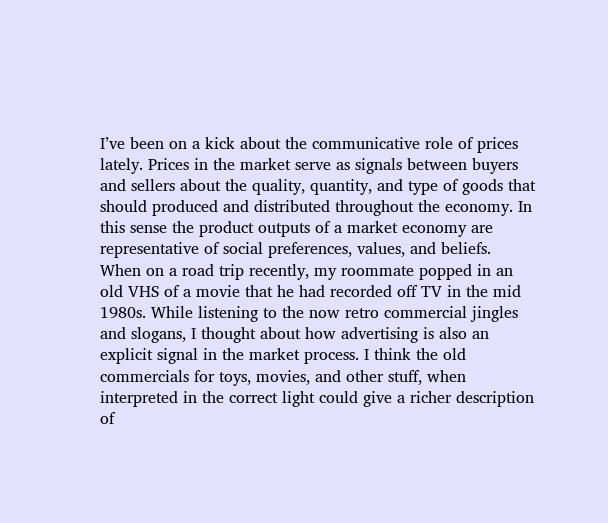I’ve been on a kick about the communicative role of prices lately. Prices in the market serve as signals between buyers and sellers about the quality, quantity, and type of goods that should produced and distributed throughout the economy. In this sense the product outputs of a market economy are representative of social preferences, values, and beliefs.
When on a road trip recently, my roommate popped in an old VHS of a movie that he had recorded off TV in the mid 1980s. While listening to the now retro commercial jingles and slogans, I thought about how advertising is also an explicit signal in the market process. I think the old commercials for toys, movies, and other stuff, when interpreted in the correct light could give a richer description of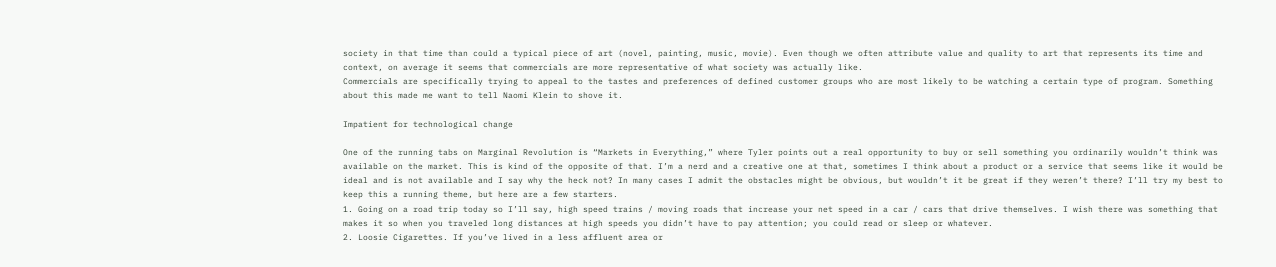society in that time than could a typical piece of art (novel, painting, music, movie). Even though we often attribute value and quality to art that represents its time and context, on average it seems that commercials are more representative of what society was actually like.
Commercials are specifically trying to appeal to the tastes and preferences of defined customer groups who are most likely to be watching a certain type of program. Something about this made me want to tell Naomi Klein to shove it.

Impatient for technological change

One of the running tabs on Marginal Revolution is “Markets in Everything,” where Tyler points out a real opportunity to buy or sell something you ordinarily wouldn’t think was available on the market. This is kind of the opposite of that. I’m a nerd and a creative one at that, sometimes I think about a product or a service that seems like it would be ideal and is not available and I say why the heck not? In many cases I admit the obstacles might be obvious, but wouldn’t it be great if they weren’t there? I’ll try my best to keep this a running theme, but here are a few starters.
1. Going on a road trip today so I’ll say, high speed trains / moving roads that increase your net speed in a car / cars that drive themselves. I wish there was something that makes it so when you traveled long distances at high speeds you didn’t have to pay attention; you could read or sleep or whatever.
2. Loosie Cigarettes. If you’ve lived in a less affluent area or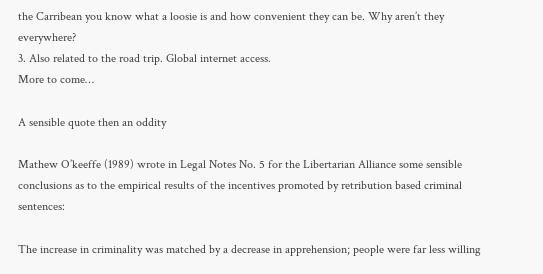the Carribean you know what a loosie is and how convenient they can be. Why aren’t they everywhere?
3. Also related to the road trip. Global internet access.
More to come…

A sensible quote then an oddity

Mathew O’keeffe (1989) wrote in Legal Notes No. 5 for the Libertarian Alliance some sensible conclusions as to the empirical results of the incentives promoted by retribution based criminal sentences:

The increase in criminality was matched by a decrease in apprehension; people were far less willing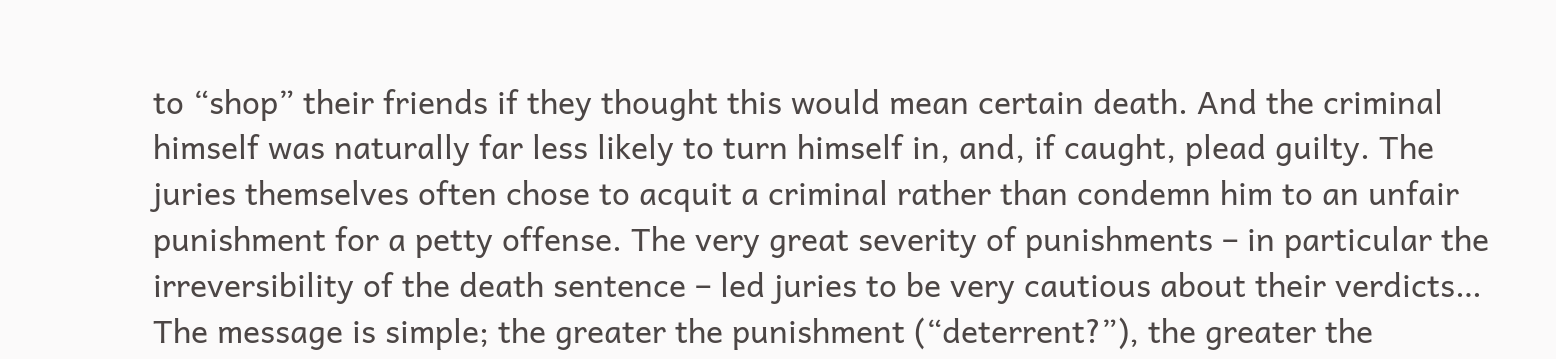to “shop” their friends if they thought this would mean certain death. And the criminal himself was naturally far less likely to turn himself in, and, if caught, plead guilty. The juries themselves often chose to acquit a criminal rather than condemn him to an unfair punishment for a petty offense. The very great severity of punishments – in particular the irreversibility of the death sentence – led juries to be very cautious about their verdicts… The message is simple; the greater the punishment (“deterrent?”), the greater the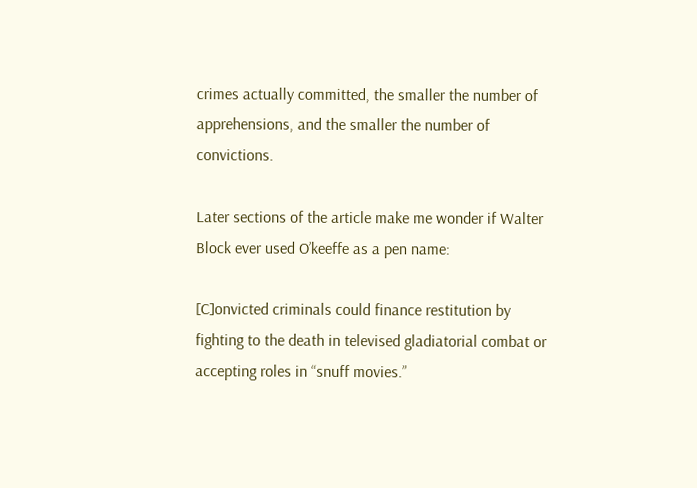crimes actually committed, the smaller the number of apprehensions, and the smaller the number of convictions.

Later sections of the article make me wonder if Walter Block ever used O’keeffe as a pen name:

[C]onvicted criminals could finance restitution by fighting to the death in televised gladiatorial combat or accepting roles in “snuff movies.”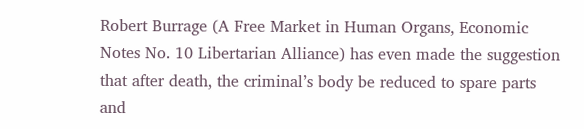Robert Burrage (A Free Market in Human Organs, Economic Notes No. 10 Libertarian Alliance) has even made the suggestion that after death, the criminal’s body be reduced to spare parts and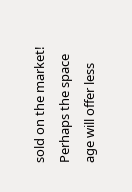sold on the market! Perhaps the space age will offer less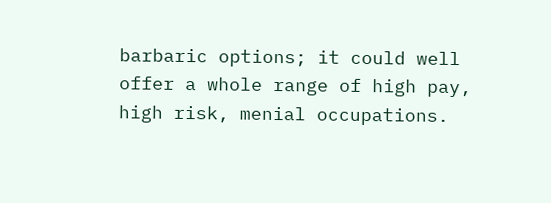barbaric options; it could well offer a whole range of high pay, high risk, menial occupations.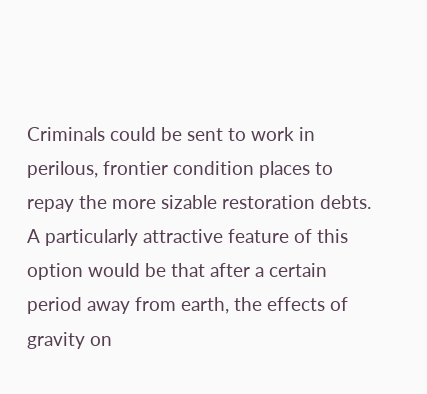Criminals could be sent to work in perilous, frontier condition places to repay the more sizable restoration debts. A particularly attractive feature of this option would be that after a certain period away from earth, the effects of gravity on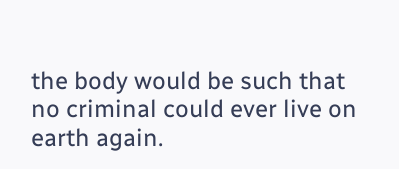the body would be such that no criminal could ever live on earth again.